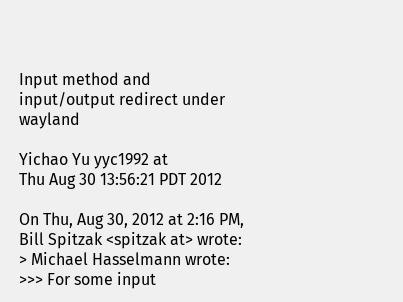Input method and input/output redirect under wayland

Yichao Yu yyc1992 at
Thu Aug 30 13:56:21 PDT 2012

On Thu, Aug 30, 2012 at 2:16 PM, Bill Spitzak <spitzak at> wrote:
> Michael Hasselmann wrote:
>>> For some input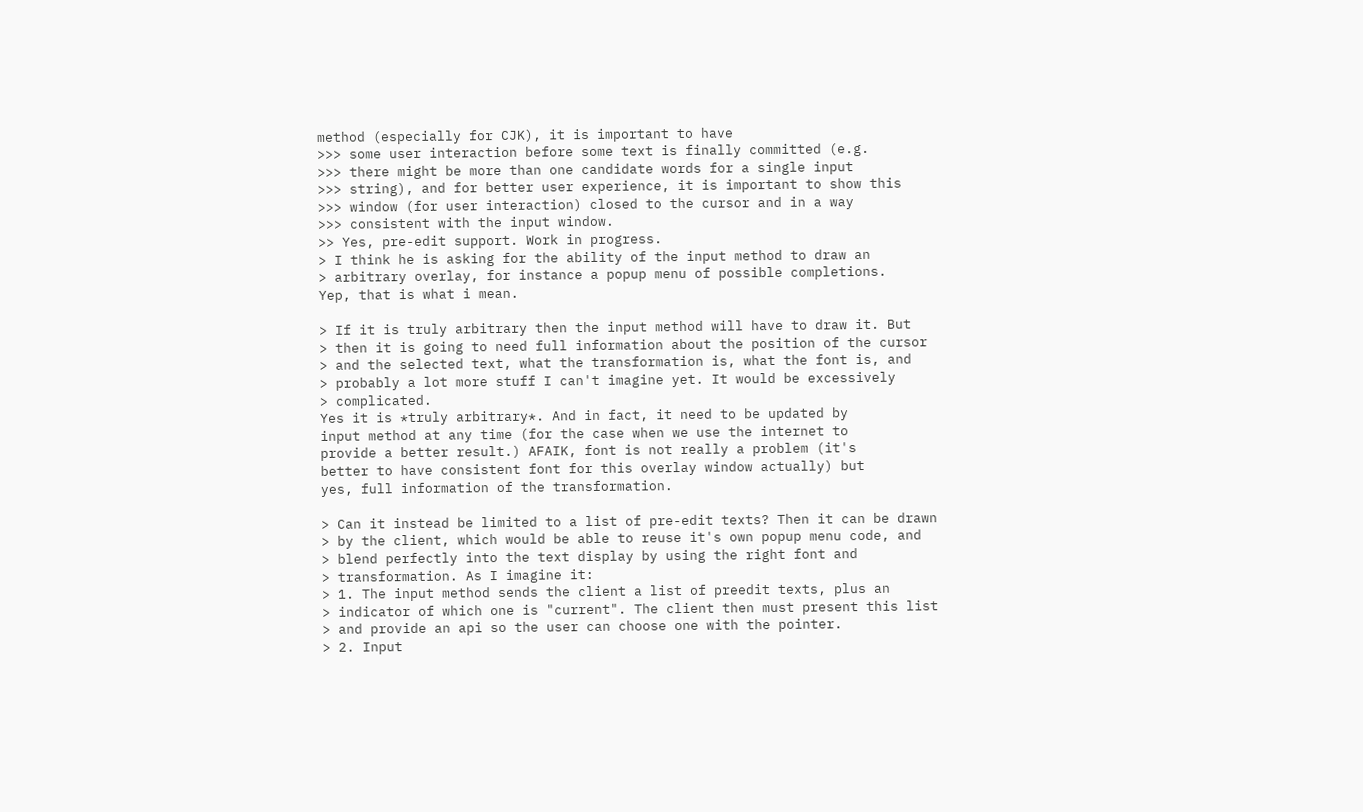method (especially for CJK), it is important to have
>>> some user interaction before some text is finally committed (e.g.
>>> there might be more than one candidate words for a single input
>>> string), and for better user experience, it is important to show this
>>> window (for user interaction) closed to the cursor and in a way
>>> consistent with the input window.
>> Yes, pre-edit support. Work in progress.
> I think he is asking for the ability of the input method to draw an
> arbitrary overlay, for instance a popup menu of possible completions.
Yep, that is what i mean.

> If it is truly arbitrary then the input method will have to draw it. But
> then it is going to need full information about the position of the cursor
> and the selected text, what the transformation is, what the font is, and
> probably a lot more stuff I can't imagine yet. It would be excessively
> complicated.
Yes it is *truly arbitrary*. And in fact, it need to be updated by
input method at any time (for the case when we use the internet to
provide a better result.) AFAIK, font is not really a problem (it's
better to have consistent font for this overlay window actually) but
yes, full information of the transformation.

> Can it instead be limited to a list of pre-edit texts? Then it can be drawn
> by the client, which would be able to reuse it's own popup menu code, and
> blend perfectly into the text display by using the right font and
> transformation. As I imagine it:
> 1. The input method sends the client a list of preedit texts, plus an
> indicator of which one is "current". The client then must present this list
> and provide an api so the user can choose one with the pointer.
> 2. Input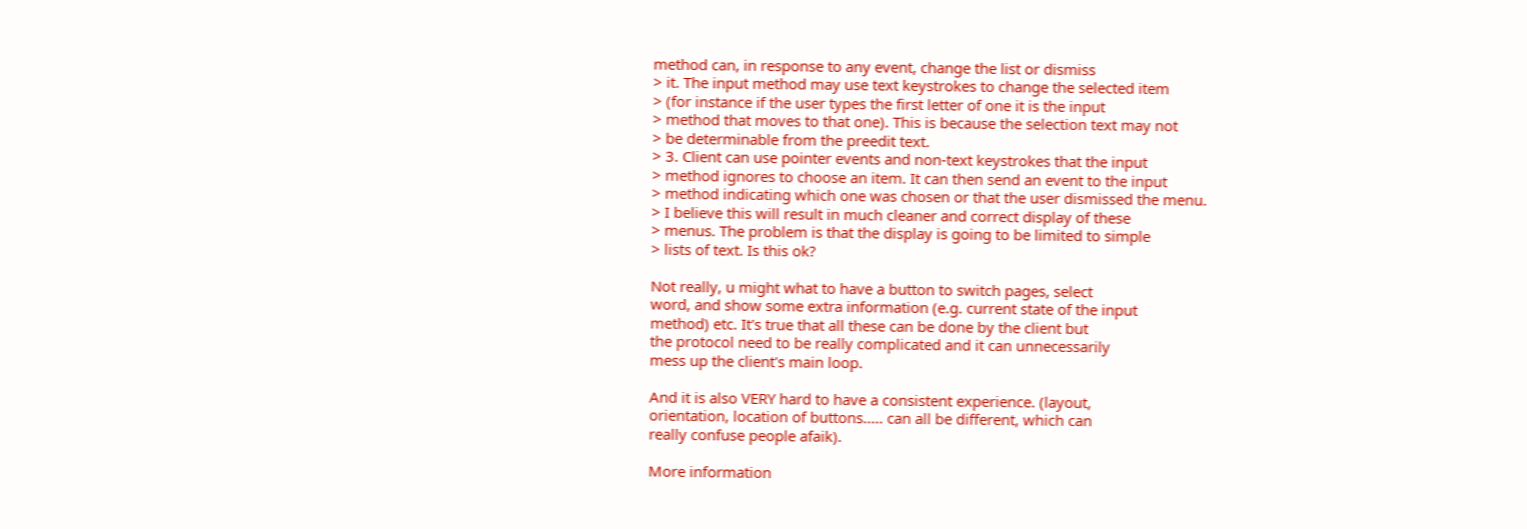method can, in response to any event, change the list or dismiss
> it. The input method may use text keystrokes to change the selected item
> (for instance if the user types the first letter of one it is the input
> method that moves to that one). This is because the selection text may not
> be determinable from the preedit text.
> 3. Client can use pointer events and non-text keystrokes that the input
> method ignores to choose an item. It can then send an event to the input
> method indicating which one was chosen or that the user dismissed the menu.
> I believe this will result in much cleaner and correct display of these
> menus. The problem is that the display is going to be limited to simple
> lists of text. Is this ok?

Not really, u might what to have a button to switch pages, select
word, and show some extra information (e.g. current state of the input
method) etc. It's true that all these can be done by the client but
the protocol need to be really complicated and it can unnecessarily
mess up the client's main loop.

And it is also VERY hard to have a consistent experience. (layout,
orientation, location of buttons..... can all be different, which can
really confuse people afaik).

More information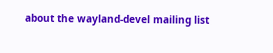about the wayland-devel mailing list